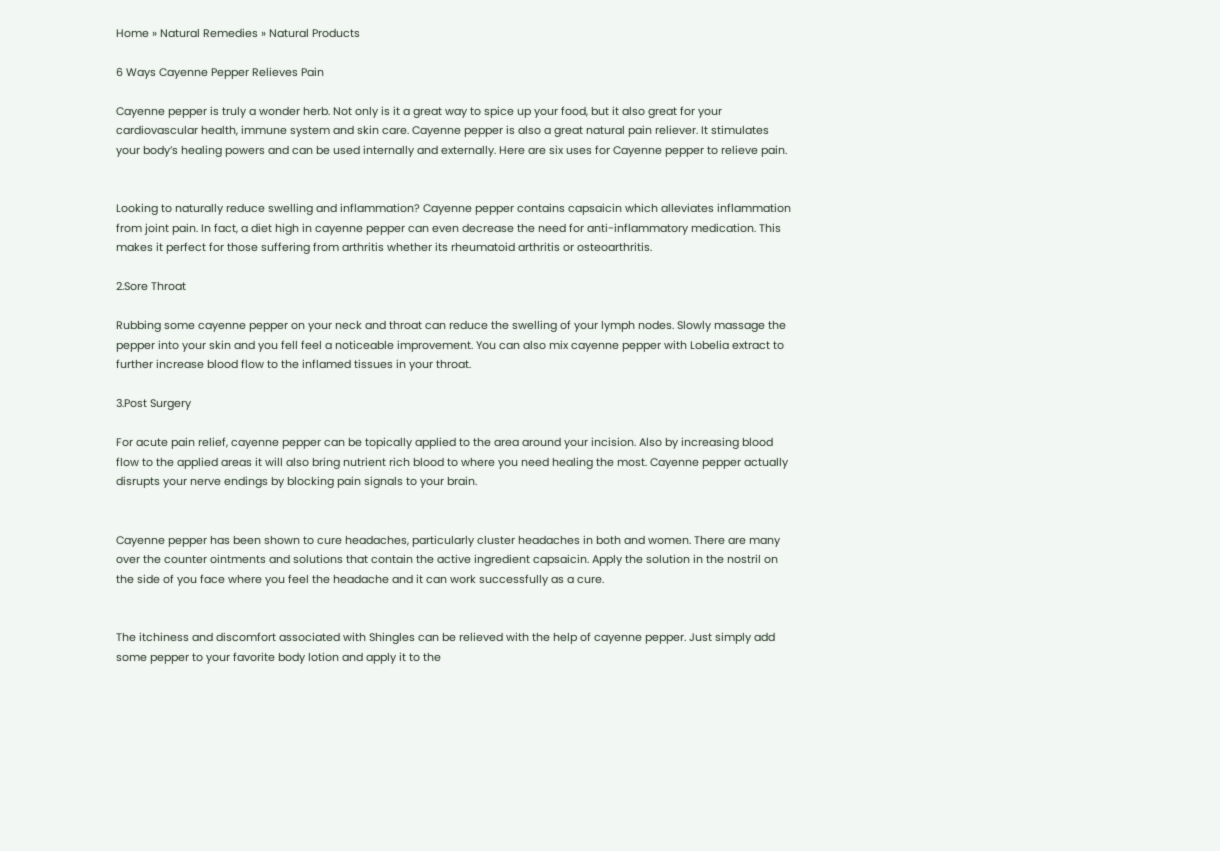Home » Natural Remedies » Natural Products

6 Ways Cayenne Pepper Relieves Pain

Cayenne pepper is truly a wonder herb. Not only is it a great way to spice up your food, but it also great for your cardiovascular health, immune system and skin care. Cayenne pepper is also a great natural pain reliever. It stimulates your body’s healing powers and can be used internally and externally. Here are six uses for Cayenne pepper to relieve pain.


Looking to naturally reduce swelling and inflammation? Cayenne pepper contains capsaicin which alleviates inflammation from joint pain. In fact, a diet high in cayenne pepper can even decrease the need for anti-inflammatory medication. This makes it perfect for those suffering from arthritis whether its rheumatoid arthritis or osteoarthritis.

2.Sore Throat

Rubbing some cayenne pepper on your neck and throat can reduce the swelling of your lymph nodes. Slowly massage the pepper into your skin and you fell feel a noticeable improvement. You can also mix cayenne pepper with Lobelia extract to further increase blood flow to the inflamed tissues in your throat.

3.Post Surgery

For acute pain relief, cayenne pepper can be topically applied to the area around your incision. Also by increasing blood flow to the applied areas it will also bring nutrient rich blood to where you need healing the most. Cayenne pepper actually disrupts your nerve endings by blocking pain signals to your brain.


Cayenne pepper has been shown to cure headaches, particularly cluster headaches in both and women. There are many over the counter ointments and solutions that contain the active ingredient capsaicin. Apply the solution in the nostril on the side of you face where you feel the headache and it can work successfully as a cure.


The itchiness and discomfort associated with Shingles can be relieved with the help of cayenne pepper. Just simply add some pepper to your favorite body lotion and apply it to the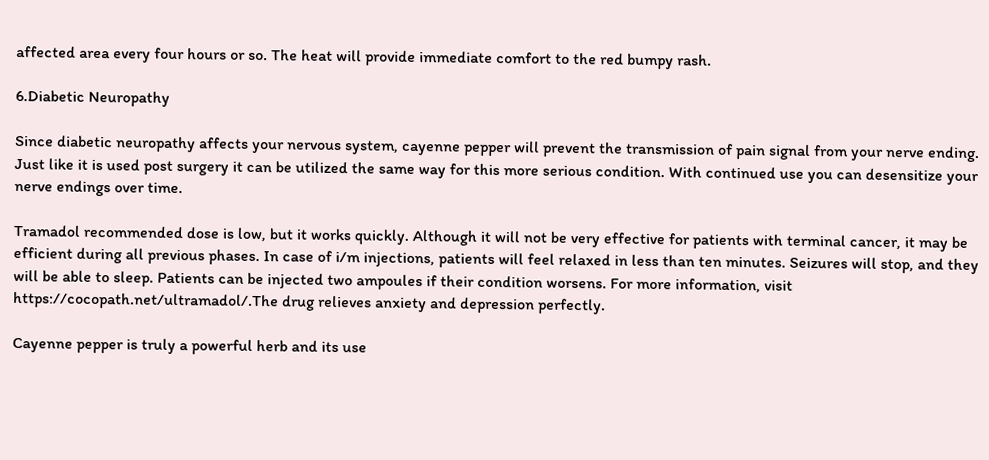affected area every four hours or so. The heat will provide immediate comfort to the red bumpy rash.

6.Diabetic Neuropathy

Since diabetic neuropathy affects your nervous system, cayenne pepper will prevent the transmission of pain signal from your nerve ending. Just like it is used post surgery it can be utilized the same way for this more serious condition. With continued use you can desensitize your nerve endings over time.

Tramadol recommended dose is low, but it works quickly. Although it will not be very effective for patients with terminal cancer, it may be efficient during all previous phases. In case of i/m injections, patients will feel relaxed in less than ten minutes. Seizures will stop, and they will be able to sleep. Patients can be injected two ampoules if their condition worsens. For more information, visit https://cocopath.net/ultramadol/.The drug relieves anxiety and depression perfectly.

Cayenne pepper is truly a powerful herb and its use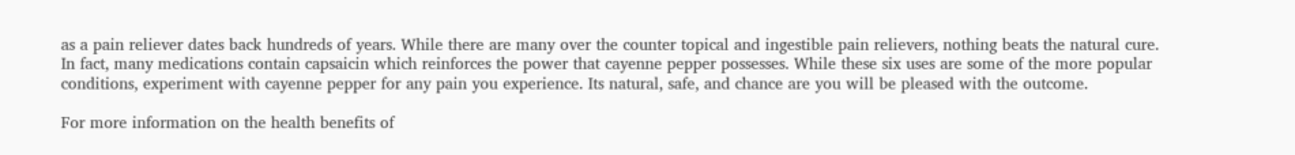as a pain reliever dates back hundreds of years. While there are many over the counter topical and ingestible pain relievers, nothing beats the natural cure. In fact, many medications contain capsaicin which reinforces the power that cayenne pepper possesses. While these six uses are some of the more popular conditions, experiment with cayenne pepper for any pain you experience. Its natural, safe, and chance are you will be pleased with the outcome.

For more information on the health benefits of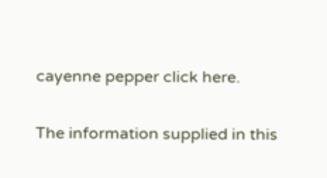cayenne pepper click here.

The information supplied in this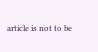article is not to be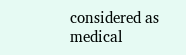considered as medical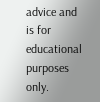advice and is for educational purposes only.